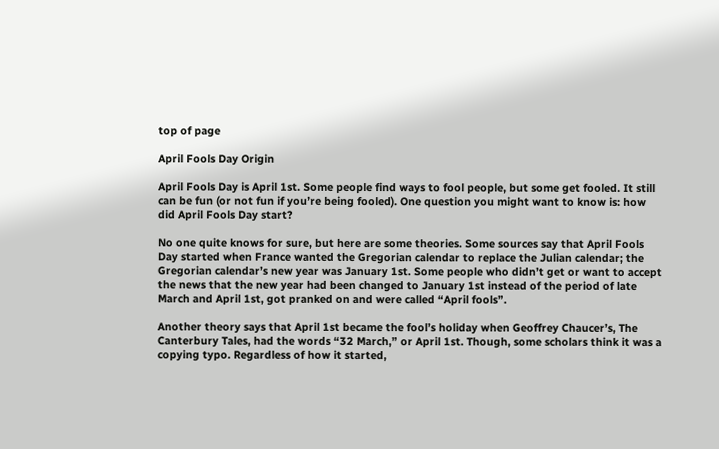top of page

April Fools Day Origin

April Fools Day is April 1st. Some people find ways to fool people, but some get fooled. It still can be fun (or not fun if you’re being fooled). One question you might want to know is: how did April Fools Day start?

No one quite knows for sure, but here are some theories. Some sources say that April Fools Day started when France wanted the Gregorian calendar to replace the Julian calendar; the Gregorian calendar’s new year was January 1st. Some people who didn’t get or want to accept the news that the new year had been changed to January 1st instead of the period of late March and April 1st, got pranked on and were called “April fools”.

Another theory says that April 1st became the fool’s holiday when Geoffrey Chaucer’s, The Canterbury Tales, had the words “32 March,” or April 1st. Though, some scholars think it was a copying typo. Regardless of how it started,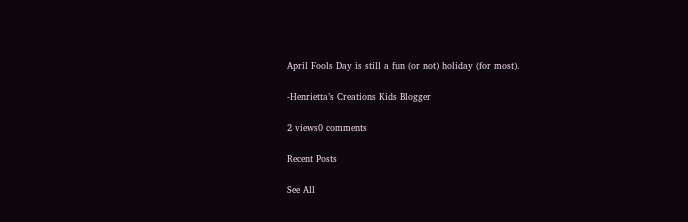April Fools Day is still a fun (or not) holiday (for most).

-Henrietta’s Creations Kids Blogger

2 views0 comments

Recent Posts

See All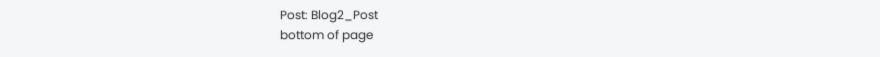Post: Blog2_Post
bottom of page